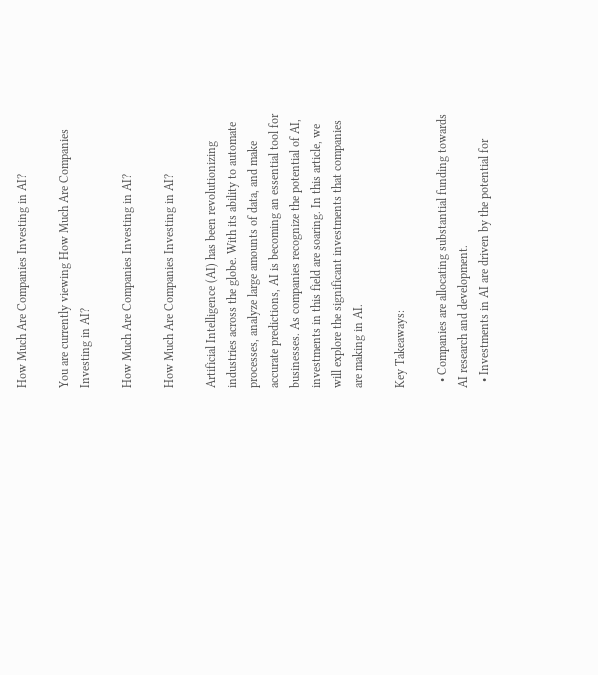How Much Are Companies Investing in AI?

You are currently viewing How Much Are Companies Investing in AI?

How Much Are Companies Investing in AI?

How Much Are Companies Investing in AI?

Artificial Intelligence (AI) has been revolutionizing industries across the globe. With its ability to automate processes, analyze large amounts of data, and make accurate predictions, AI is becoming an essential tool for businesses. As companies recognize the potential of AI, investments in this field are soaring. In this article, we will explore the significant investments that companies are making in AI.

Key Takeaways:

  • Companies are allocating substantial funding towards AI research and development.
  • Investments in AI are driven by the potential for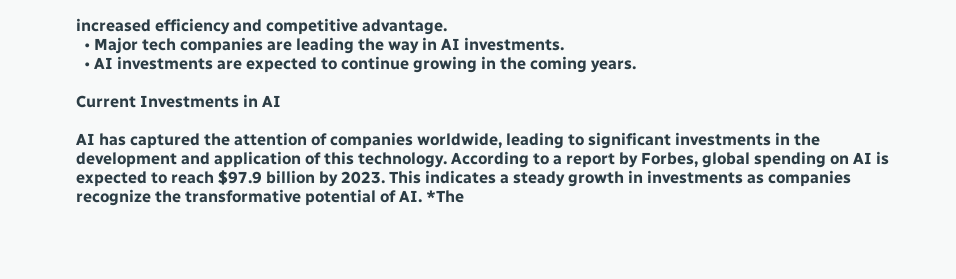increased efficiency and competitive advantage.
  • Major tech companies are leading the way in AI investments.
  • AI investments are expected to continue growing in the coming years.

Current Investments in AI

AI has captured the attention of companies worldwide, leading to significant investments in the development and application of this technology. According to a report by Forbes, global spending on AI is expected to reach $97.9 billion by 2023. This indicates a steady growth in investments as companies recognize the transformative potential of AI. *The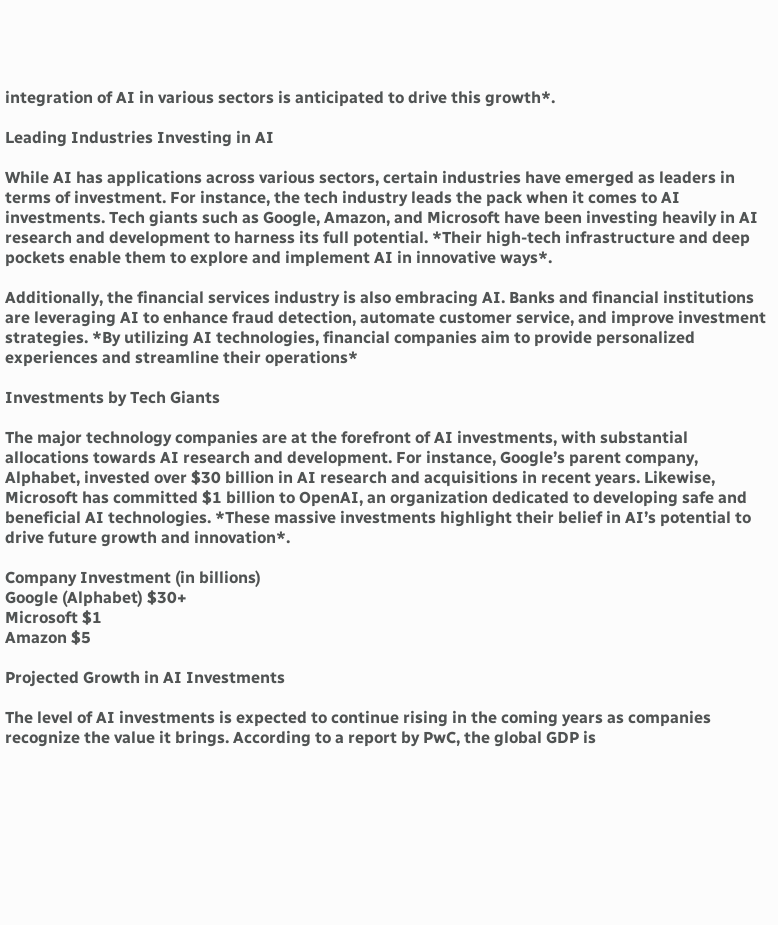integration of AI in various sectors is anticipated to drive this growth*.

Leading Industries Investing in AI

While AI has applications across various sectors, certain industries have emerged as leaders in terms of investment. For instance, the tech industry leads the pack when it comes to AI investments. Tech giants such as Google, Amazon, and Microsoft have been investing heavily in AI research and development to harness its full potential. *Their high-tech infrastructure and deep pockets enable them to explore and implement AI in innovative ways*.

Additionally, the financial services industry is also embracing AI. Banks and financial institutions are leveraging AI to enhance fraud detection, automate customer service, and improve investment strategies. *By utilizing AI technologies, financial companies aim to provide personalized experiences and streamline their operations*

Investments by Tech Giants

The major technology companies are at the forefront of AI investments, with substantial allocations towards AI research and development. For instance, Google’s parent company, Alphabet, invested over $30 billion in AI research and acquisitions in recent years. Likewise, Microsoft has committed $1 billion to OpenAI, an organization dedicated to developing safe and beneficial AI technologies. *These massive investments highlight their belief in AI’s potential to drive future growth and innovation*.

Company Investment (in billions)
Google (Alphabet) $30+
Microsoft $1
Amazon $5

Projected Growth in AI Investments

The level of AI investments is expected to continue rising in the coming years as companies recognize the value it brings. According to a report by PwC, the global GDP is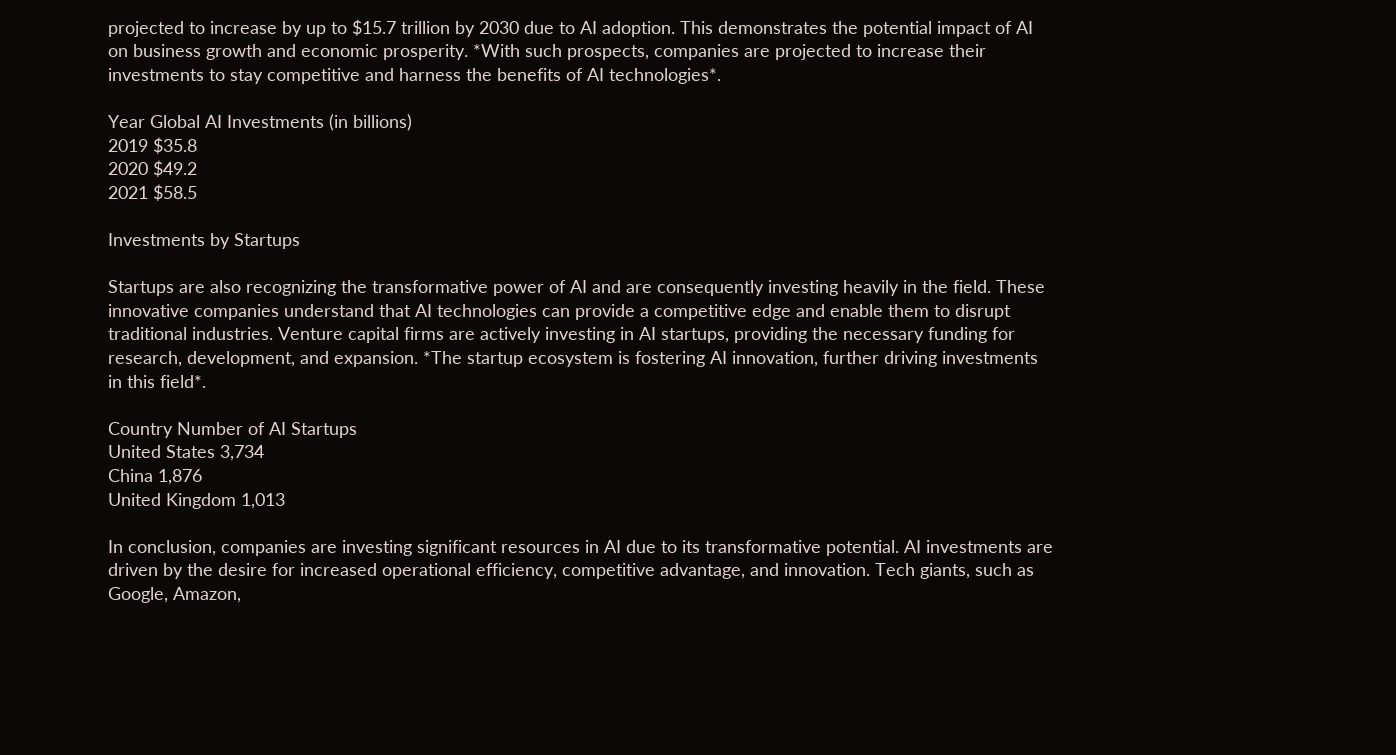projected to increase by up to $15.7 trillion by 2030 due to AI adoption. This demonstrates the potential impact of AI on business growth and economic prosperity. *With such prospects, companies are projected to increase their investments to stay competitive and harness the benefits of AI technologies*.

Year Global AI Investments (in billions)
2019 $35.8
2020 $49.2
2021 $58.5

Investments by Startups

Startups are also recognizing the transformative power of AI and are consequently investing heavily in the field. These innovative companies understand that AI technologies can provide a competitive edge and enable them to disrupt traditional industries. Venture capital firms are actively investing in AI startups, providing the necessary funding for research, development, and expansion. *The startup ecosystem is fostering AI innovation, further driving investments in this field*.

Country Number of AI Startups
United States 3,734
China 1,876
United Kingdom 1,013

In conclusion, companies are investing significant resources in AI due to its transformative potential. AI investments are driven by the desire for increased operational efficiency, competitive advantage, and innovation. Tech giants, such as Google, Amazon,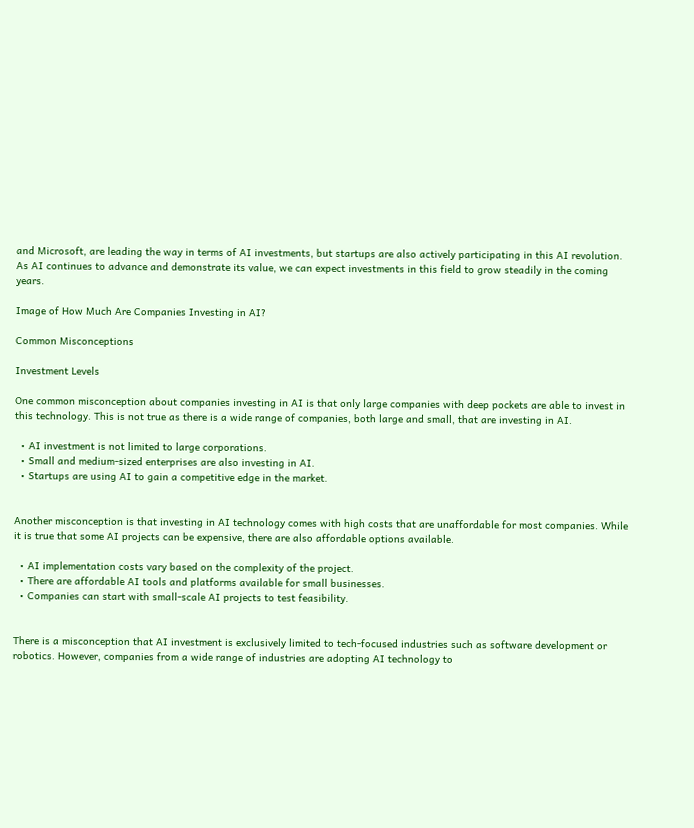and Microsoft, are leading the way in terms of AI investments, but startups are also actively participating in this AI revolution. As AI continues to advance and demonstrate its value, we can expect investments in this field to grow steadily in the coming years.

Image of How Much Are Companies Investing in AI?

Common Misconceptions

Investment Levels

One common misconception about companies investing in AI is that only large companies with deep pockets are able to invest in this technology. This is not true as there is a wide range of companies, both large and small, that are investing in AI.

  • AI investment is not limited to large corporations.
  • Small and medium-sized enterprises are also investing in AI.
  • Startups are using AI to gain a competitive edge in the market.


Another misconception is that investing in AI technology comes with high costs that are unaffordable for most companies. While it is true that some AI projects can be expensive, there are also affordable options available.

  • AI implementation costs vary based on the complexity of the project.
  • There are affordable AI tools and platforms available for small businesses.
  • Companies can start with small-scale AI projects to test feasibility.


There is a misconception that AI investment is exclusively limited to tech-focused industries such as software development or robotics. However, companies from a wide range of industries are adopting AI technology to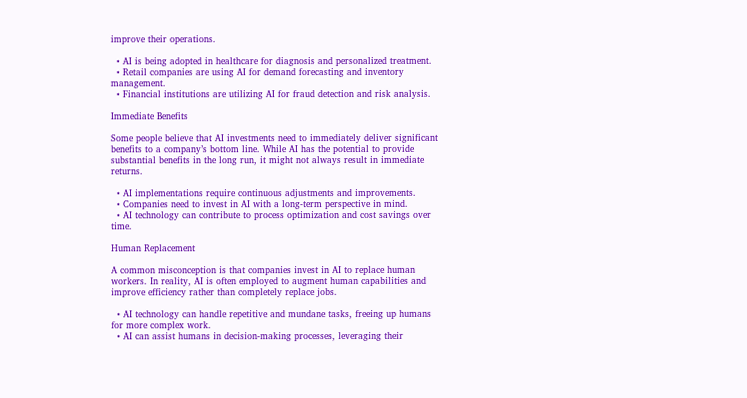improve their operations.

  • AI is being adopted in healthcare for diagnosis and personalized treatment.
  • Retail companies are using AI for demand forecasting and inventory management.
  • Financial institutions are utilizing AI for fraud detection and risk analysis.

Immediate Benefits

Some people believe that AI investments need to immediately deliver significant benefits to a company’s bottom line. While AI has the potential to provide substantial benefits in the long run, it might not always result in immediate returns.

  • AI implementations require continuous adjustments and improvements.
  • Companies need to invest in AI with a long-term perspective in mind.
  • AI technology can contribute to process optimization and cost savings over time.

Human Replacement

A common misconception is that companies invest in AI to replace human workers. In reality, AI is often employed to augment human capabilities and improve efficiency rather than completely replace jobs.

  • AI technology can handle repetitive and mundane tasks, freeing up humans for more complex work.
  • AI can assist humans in decision-making processes, leveraging their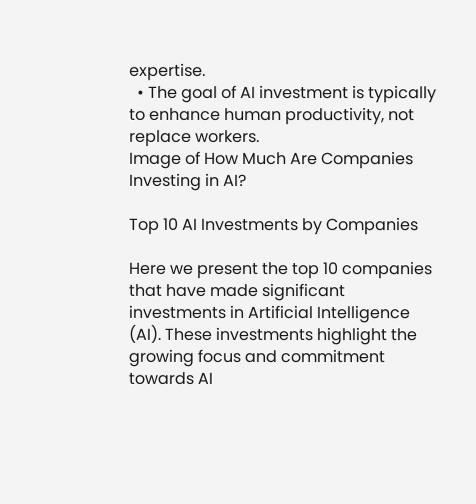expertise.
  • The goal of AI investment is typically to enhance human productivity, not replace workers.
Image of How Much Are Companies Investing in AI?

Top 10 AI Investments by Companies

Here we present the top 10 companies that have made significant investments in Artificial Intelligence (AI). These investments highlight the growing focus and commitment towards AI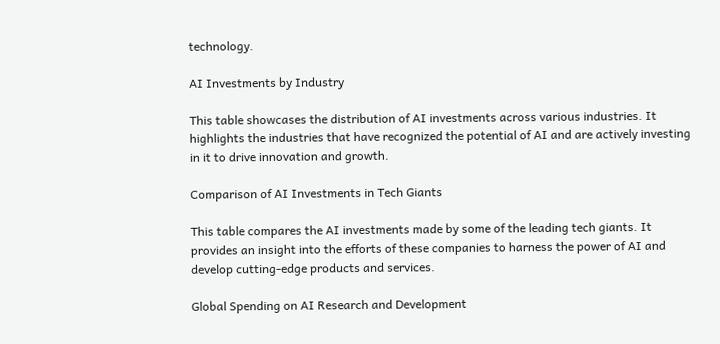technology.

AI Investments by Industry

This table showcases the distribution of AI investments across various industries. It highlights the industries that have recognized the potential of AI and are actively investing in it to drive innovation and growth.

Comparison of AI Investments in Tech Giants

This table compares the AI investments made by some of the leading tech giants. It provides an insight into the efforts of these companies to harness the power of AI and develop cutting-edge products and services.

Global Spending on AI Research and Development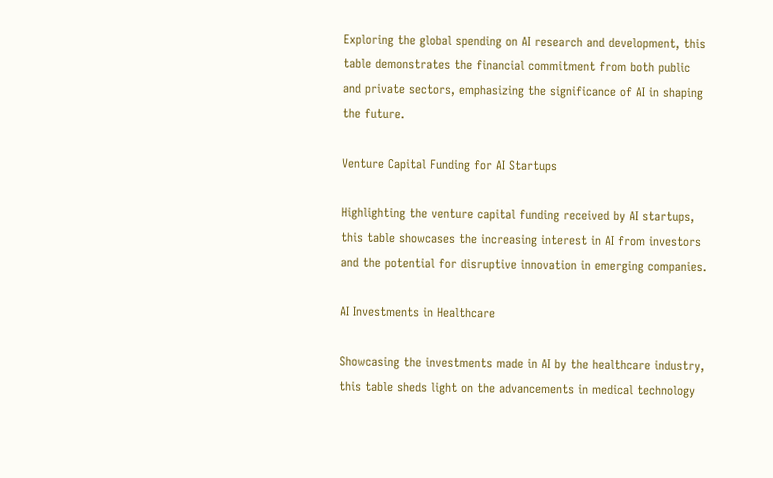Exploring the global spending on AI research and development, this table demonstrates the financial commitment from both public and private sectors, emphasizing the significance of AI in shaping the future.

Venture Capital Funding for AI Startups

Highlighting the venture capital funding received by AI startups, this table showcases the increasing interest in AI from investors and the potential for disruptive innovation in emerging companies.

AI Investments in Healthcare

Showcasing the investments made in AI by the healthcare industry, this table sheds light on the advancements in medical technology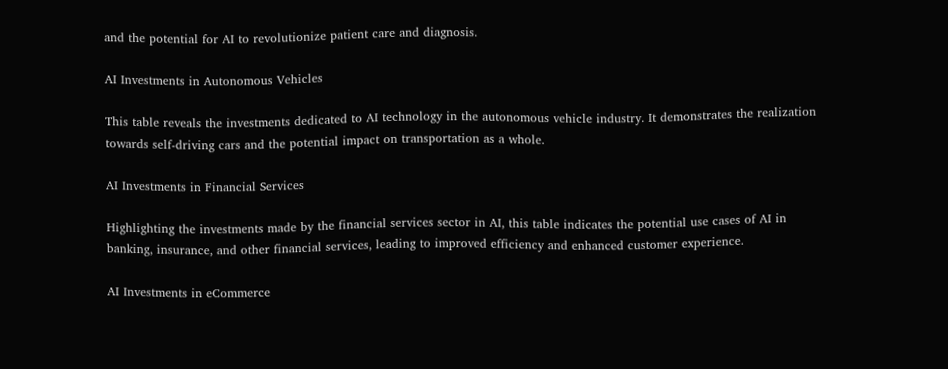and the potential for AI to revolutionize patient care and diagnosis.

AI Investments in Autonomous Vehicles

This table reveals the investments dedicated to AI technology in the autonomous vehicle industry. It demonstrates the realization towards self-driving cars and the potential impact on transportation as a whole.

AI Investments in Financial Services

Highlighting the investments made by the financial services sector in AI, this table indicates the potential use cases of AI in banking, insurance, and other financial services, leading to improved efficiency and enhanced customer experience.

AI Investments in eCommerce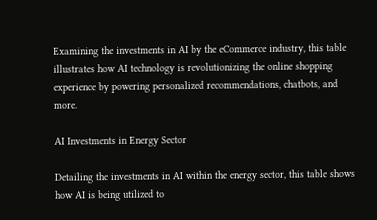Examining the investments in AI by the eCommerce industry, this table illustrates how AI technology is revolutionizing the online shopping experience by powering personalized recommendations, chatbots, and more.

AI Investments in Energy Sector

Detailing the investments in AI within the energy sector, this table shows how AI is being utilized to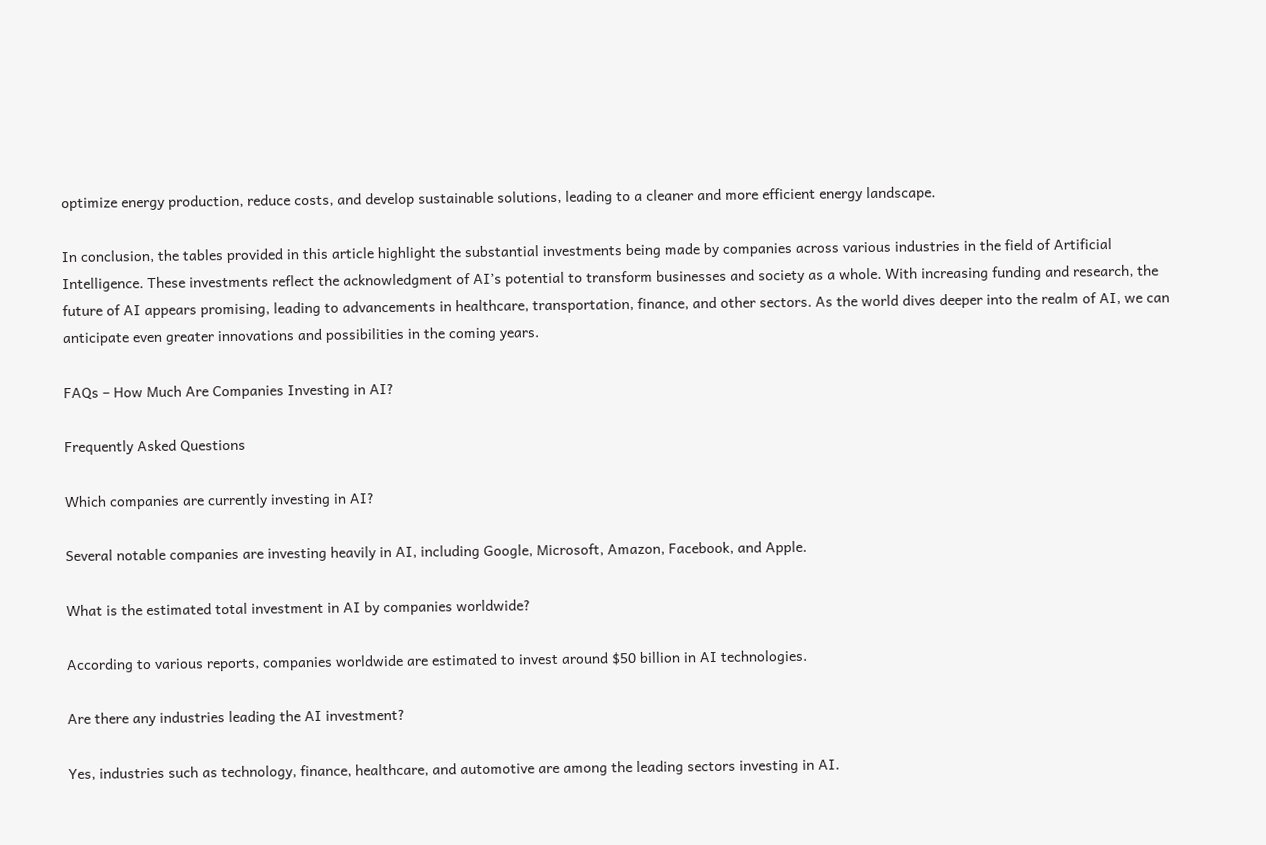optimize energy production, reduce costs, and develop sustainable solutions, leading to a cleaner and more efficient energy landscape.

In conclusion, the tables provided in this article highlight the substantial investments being made by companies across various industries in the field of Artificial Intelligence. These investments reflect the acknowledgment of AI’s potential to transform businesses and society as a whole. With increasing funding and research, the future of AI appears promising, leading to advancements in healthcare, transportation, finance, and other sectors. As the world dives deeper into the realm of AI, we can anticipate even greater innovations and possibilities in the coming years.

FAQs – How Much Are Companies Investing in AI?

Frequently Asked Questions

Which companies are currently investing in AI?

Several notable companies are investing heavily in AI, including Google, Microsoft, Amazon, Facebook, and Apple.

What is the estimated total investment in AI by companies worldwide?

According to various reports, companies worldwide are estimated to invest around $50 billion in AI technologies.

Are there any industries leading the AI investment?

Yes, industries such as technology, finance, healthcare, and automotive are among the leading sectors investing in AI.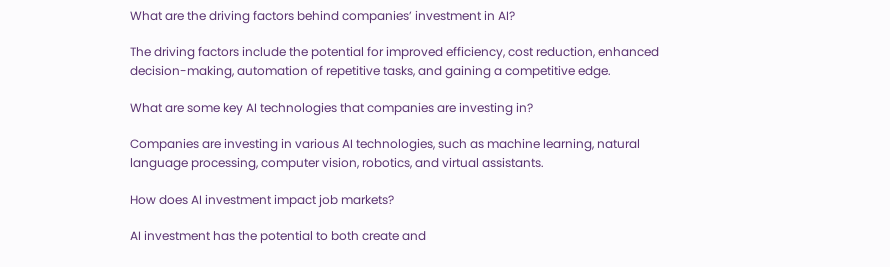What are the driving factors behind companies’ investment in AI?

The driving factors include the potential for improved efficiency, cost reduction, enhanced decision-making, automation of repetitive tasks, and gaining a competitive edge.

What are some key AI technologies that companies are investing in?

Companies are investing in various AI technologies, such as machine learning, natural language processing, computer vision, robotics, and virtual assistants.

How does AI investment impact job markets?

AI investment has the potential to both create and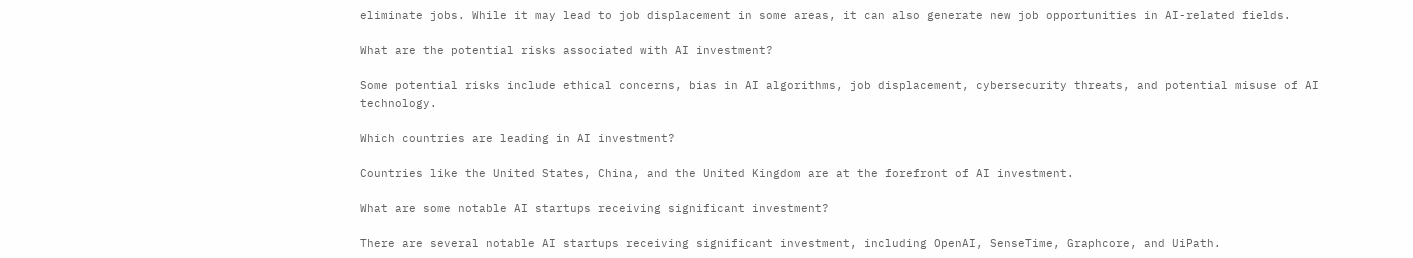eliminate jobs. While it may lead to job displacement in some areas, it can also generate new job opportunities in AI-related fields.

What are the potential risks associated with AI investment?

Some potential risks include ethical concerns, bias in AI algorithms, job displacement, cybersecurity threats, and potential misuse of AI technology.

Which countries are leading in AI investment?

Countries like the United States, China, and the United Kingdom are at the forefront of AI investment.

What are some notable AI startups receiving significant investment?

There are several notable AI startups receiving significant investment, including OpenAI, SenseTime, Graphcore, and UiPath.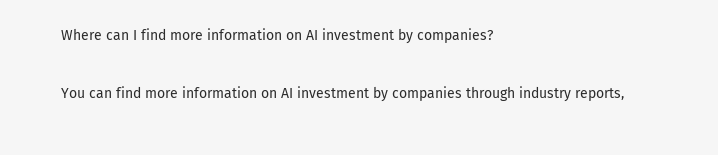Where can I find more information on AI investment by companies?

You can find more information on AI investment by companies through industry reports,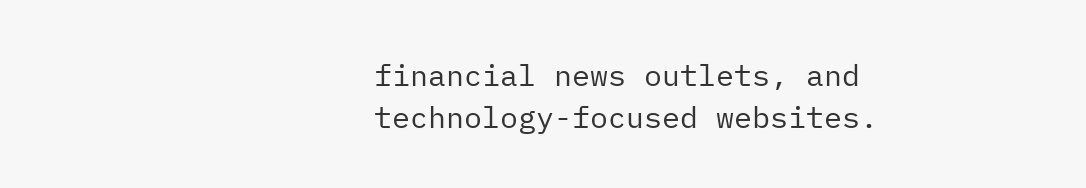financial news outlets, and technology-focused websites.